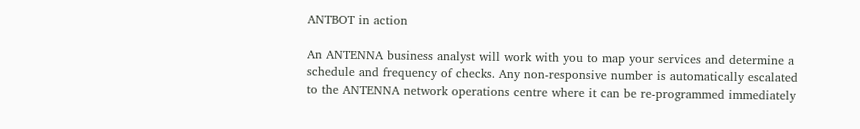ANTBOT in action

An ANTENNA business analyst will work with you to map your services and determine a schedule and frequency of checks. Any non-responsive number is automatically escalated to the ANTENNA network operations centre where it can be re-programmed immediately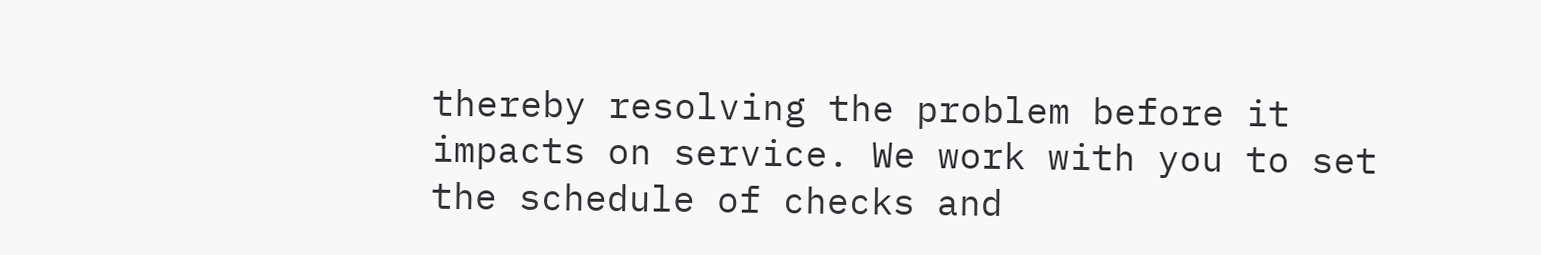thereby resolving the problem before it impacts on service. We work with you to set the schedule of checks and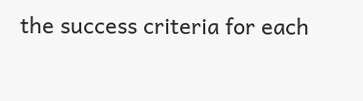the success criteria for each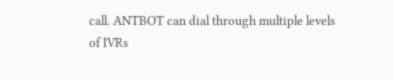call. ANTBOT can dial through multiple levels of IVRs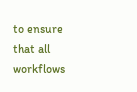to ensure that all workflows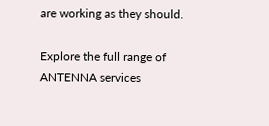are working as they should.

Explore the full range of ANTENNA services